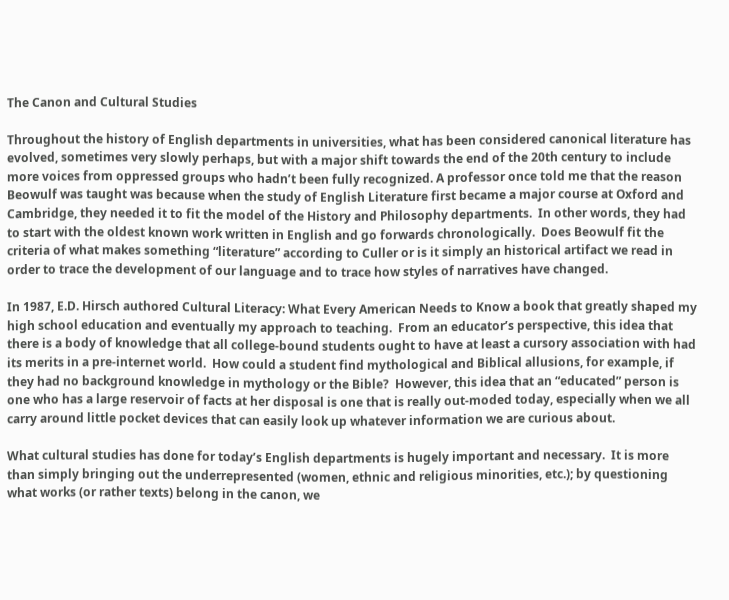The Canon and Cultural Studies

Throughout the history of English departments in universities, what has been considered canonical literature has evolved, sometimes very slowly perhaps, but with a major shift towards the end of the 20th century to include more voices from oppressed groups who hadn’t been fully recognized. A professor once told me that the reason Beowulf was taught was because when the study of English Literature first became a major course at Oxford and Cambridge, they needed it to fit the model of the History and Philosophy departments.  In other words, they had to start with the oldest known work written in English and go forwards chronologically.  Does Beowulf fit the criteria of what makes something “literature” according to Culler or is it simply an historical artifact we read in order to trace the development of our language and to trace how styles of narratives have changed.

In 1987, E.D. Hirsch authored Cultural Literacy: What Every American Needs to Know a book that greatly shaped my high school education and eventually my approach to teaching.  From an educator’s perspective, this idea that there is a body of knowledge that all college-bound students ought to have at least a cursory association with had its merits in a pre-internet world.  How could a student find mythological and Biblical allusions, for example, if they had no background knowledge in mythology or the Bible?  However, this idea that an “educated” person is one who has a large reservoir of facts at her disposal is one that is really out-moded today, especially when we all carry around little pocket devices that can easily look up whatever information we are curious about.

What cultural studies has done for today’s English departments is hugely important and necessary.  It is more than simply bringing out the underrepresented (women, ethnic and religious minorities, etc.); by questioning what works (or rather texts) belong in the canon, we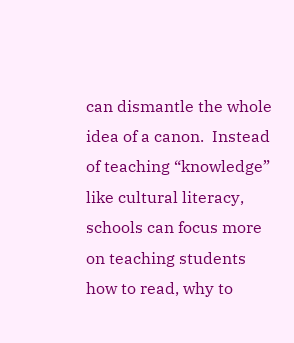can dismantle the whole idea of a canon.  Instead of teaching “knowledge” like cultural literacy, schools can focus more on teaching students how to read, why to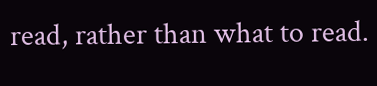read, rather than what to read.